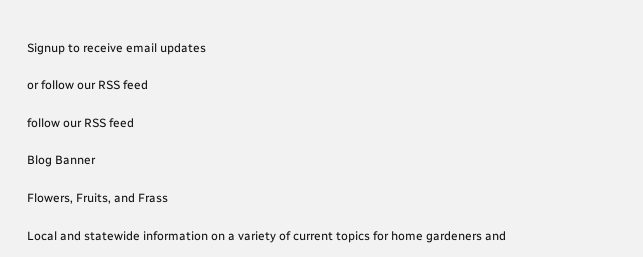Signup to receive email updates

or follow our RSS feed

follow our RSS feed

Blog Banner

Flowers, Fruits, and Frass

Local and statewide information on a variety of current topics for home gardeners and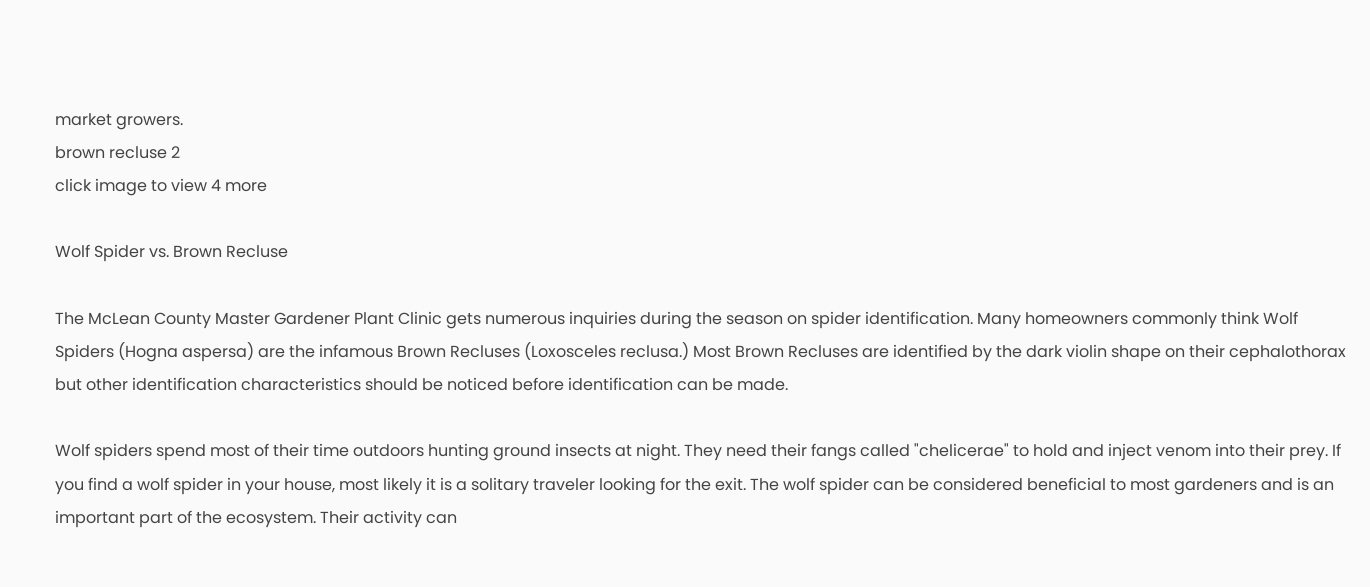market growers.
brown recluse 2
click image to view 4 more

Wolf Spider vs. Brown Recluse

The McLean County Master Gardener Plant Clinic gets numerous inquiries during the season on spider identification. Many homeowners commonly think Wolf Spiders (Hogna aspersa) are the infamous Brown Recluses (Loxosceles reclusa.) Most Brown Recluses are identified by the dark violin shape on their cephalothorax but other identification characteristics should be noticed before identification can be made.

Wolf spiders spend most of their time outdoors hunting ground insects at night. They need their fangs called "chelicerae" to hold and inject venom into their prey. If you find a wolf spider in your house, most likely it is a solitary traveler looking for the exit. The wolf spider can be considered beneficial to most gardeners and is an important part of the ecosystem. Their activity can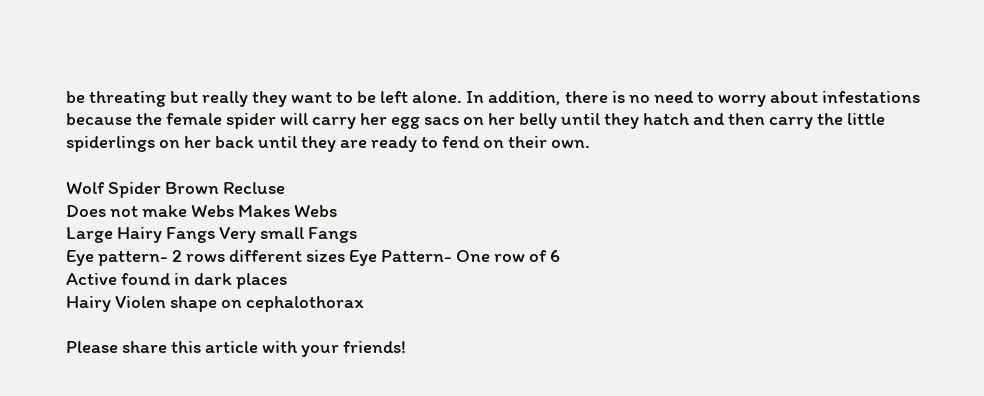be threating but really they want to be left alone. In addition, there is no need to worry about infestations because the female spider will carry her egg sacs on her belly until they hatch and then carry the little spiderlings on her back until they are ready to fend on their own.

Wolf Spider Brown Recluse
Does not make Webs Makes Webs
Large Hairy Fangs Very small Fangs
Eye pattern- 2 rows different sizes Eye Pattern- One row of 6
Active found in dark places
Hairy Violen shape on cephalothorax

Please share this article with your friends!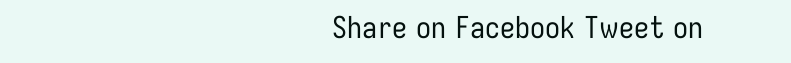Share on Facebook Tweet on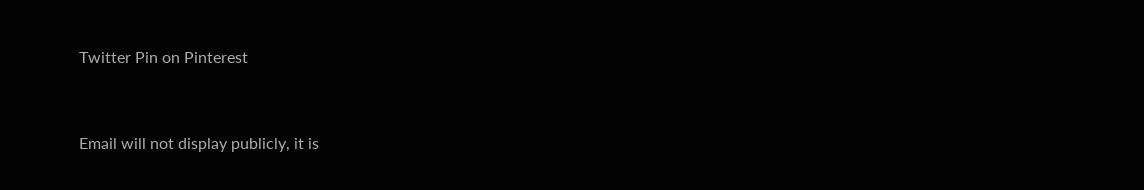Twitter Pin on Pinterest


Email will not display publicly, it is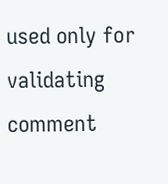used only for validating comment